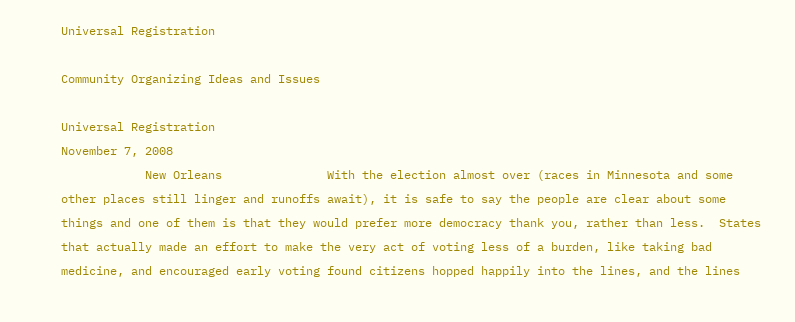Universal Registration

Community Organizing Ideas and Issues

Universal Registration
November 7, 2008
            New Orleans               With the election almost over (races in Minnesota and some other places still linger and runoffs await), it is safe to say the people are clear about some things and one of them is that they would prefer more democracy thank you, rather than less.  States that actually made an effort to make the very act of voting less of a burden, like taking bad medicine, and encouraged early voting found citizens hopped happily into the lines, and the lines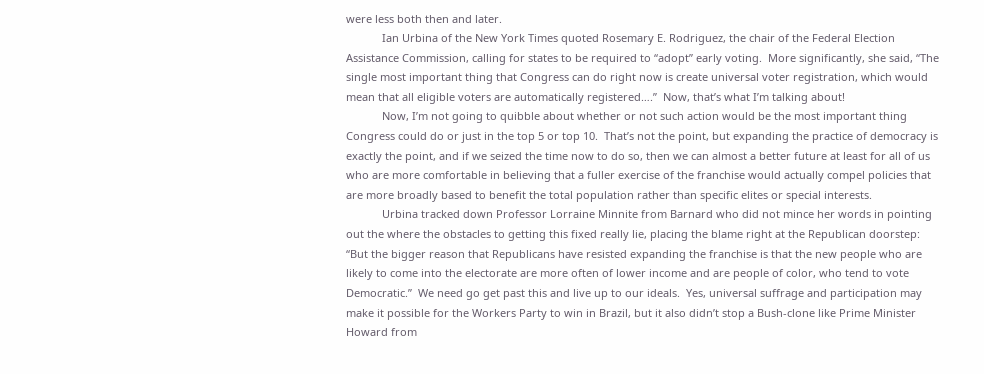were less both then and later.
            Ian Urbina of the New York Times quoted Rosemary E. Rodriguez, the chair of the Federal Election Assistance Commission, calling for states to be required to “adopt” early voting.  More significantly, she said, “The single most important thing that Congress can do right now is create universal voter registration, which would mean that all eligible voters are automatically registered….”  Now, that’s what I’m talking about!
            Now, I’m not going to quibble about whether or not such action would be the most important thing Congress could do or just in the top 5 or top 10.  That’s not the point, but expanding the practice of democracy is exactly the point, and if we seized the time now to do so, then we can almost a better future at least for all of us who are more comfortable in believing that a fuller exercise of the franchise would actually compel policies that are more broadly based to benefit the total population rather than specific elites or special interests.
            Urbina tracked down Professor Lorraine Minnite from Barnard who did not mince her words in pointing out the where the obstacles to getting this fixed really lie, placing the blame right at the Republican doorstep:  “But the bigger reason that Republicans have resisted expanding the franchise is that the new people who are likely to come into the electorate are more often of lower income and are people of color, who tend to vote Democratic.”  We need go get past this and live up to our ideals.  Yes, universal suffrage and participation may make it possible for the Workers Party to win in Brazil, but it also didn’t stop a Bush-clone like Prime Minister Howard from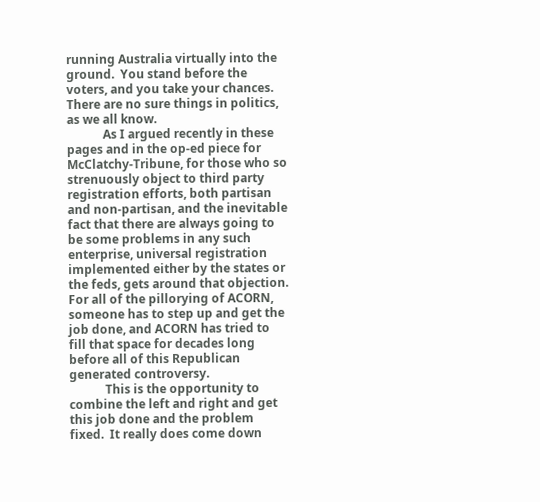running Australia virtually into the ground.  You stand before the voters, and you take your chances.  There are no sure things in politics, as we all know.
            As I argued recently in these pages and in the op-ed piece for McClatchy-Tribune, for those who so strenuously object to third party registration efforts, both partisan and non-partisan, and the inevitable fact that there are always going to be some problems in any such enterprise, universal registration implemented either by the states or the feds, gets around that objection.  For all of the pillorying of ACORN, someone has to step up and get the job done, and ACORN has tried to fill that space for decades long before all of this Republican generated controversy.
            This is the opportunity to combine the left and right and get this job done and the problem fixed.  It really does come down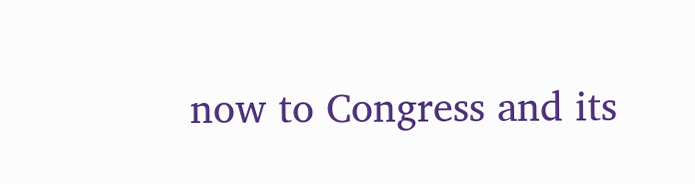now to Congress and its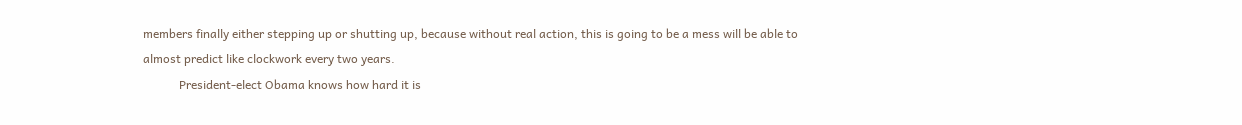members finally either stepping up or shutting up, because without real action, this is going to be a mess will be able to almost predict like clockwork every two years.
            President-elect Obama knows how hard it is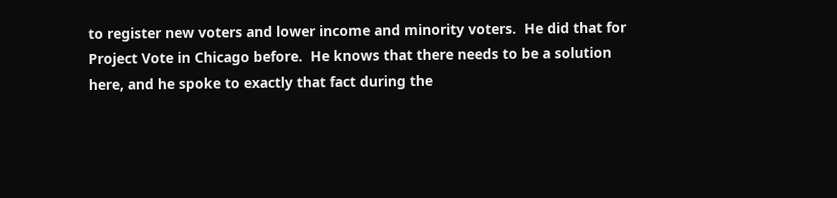to register new voters and lower income and minority voters.  He did that for Project Vote in Chicago before.  He knows that there needs to be a solution here, and he spoke to exactly that fact during the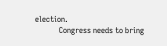election.
            Congress needs to bring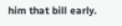him that bill early.